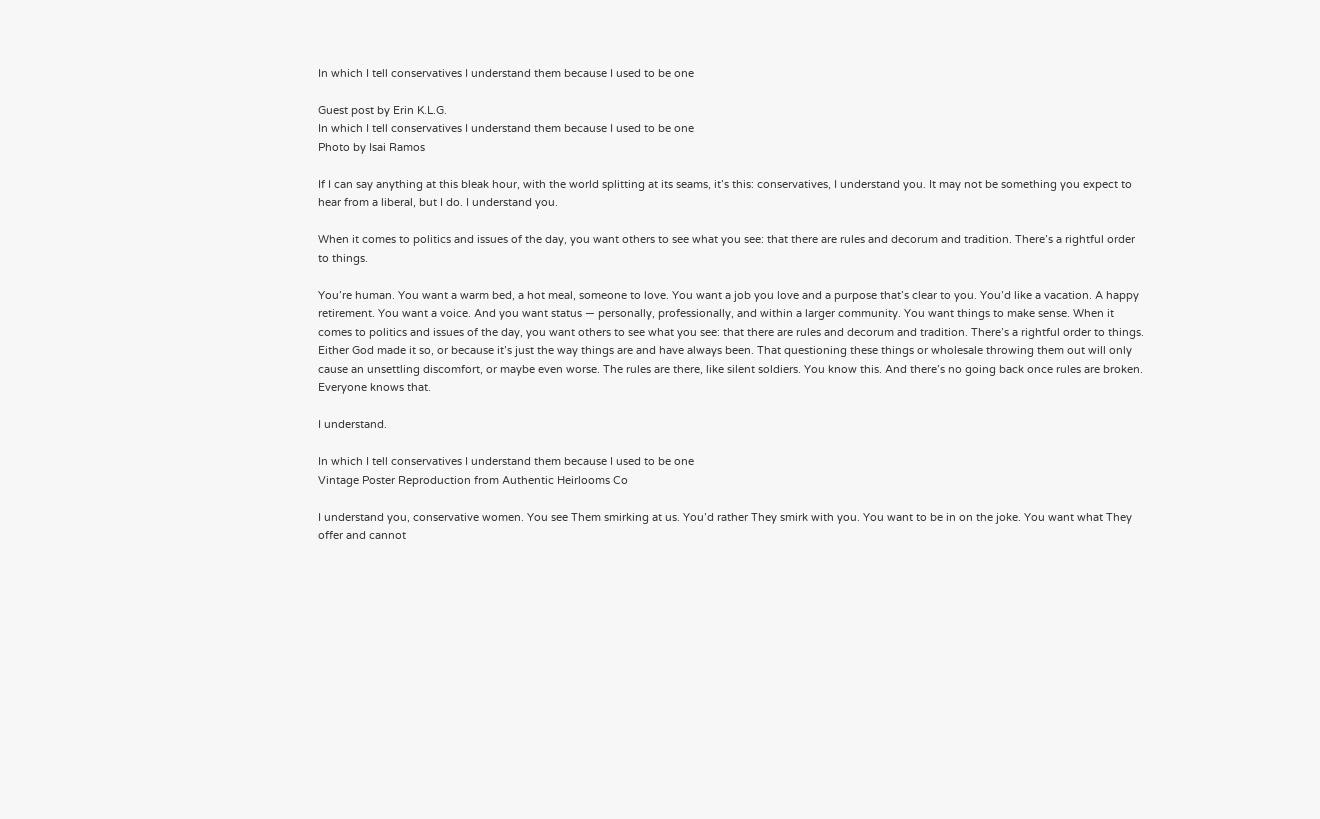In which I tell conservatives I understand them because I used to be one

Guest post by Erin K.L.G.
In which I tell conservatives I understand them because I used to be one
Photo by Isai Ramos

If I can say anything at this bleak hour, with the world splitting at its seams, it’s this: conservatives, I understand you. It may not be something you expect to hear from a liberal, but I do. I understand you.

When it comes to politics and issues of the day, you want others to see what you see: that there are rules and decorum and tradition. There’s a rightful order to things.

You’re human. You want a warm bed, a hot meal, someone to love. You want a job you love and a purpose that’s clear to you. You’d like a vacation. A happy retirement. You want a voice. And you want status — personally, professionally, and within a larger community. You want things to make sense. When it comes to politics and issues of the day, you want others to see what you see: that there are rules and decorum and tradition. There’s a rightful order to things. Either God made it so, or because it’s just the way things are and have always been. That questioning these things or wholesale throwing them out will only cause an unsettling discomfort, or maybe even worse. The rules are there, like silent soldiers. You know this. And there’s no going back once rules are broken. Everyone knows that.

I understand.

In which I tell conservatives I understand them because I used to be one
Vintage Poster Reproduction from Authentic Heirlooms Co

I understand you, conservative women. You see Them smirking at us. You’d rather They smirk with you. You want to be in on the joke. You want what They offer and cannot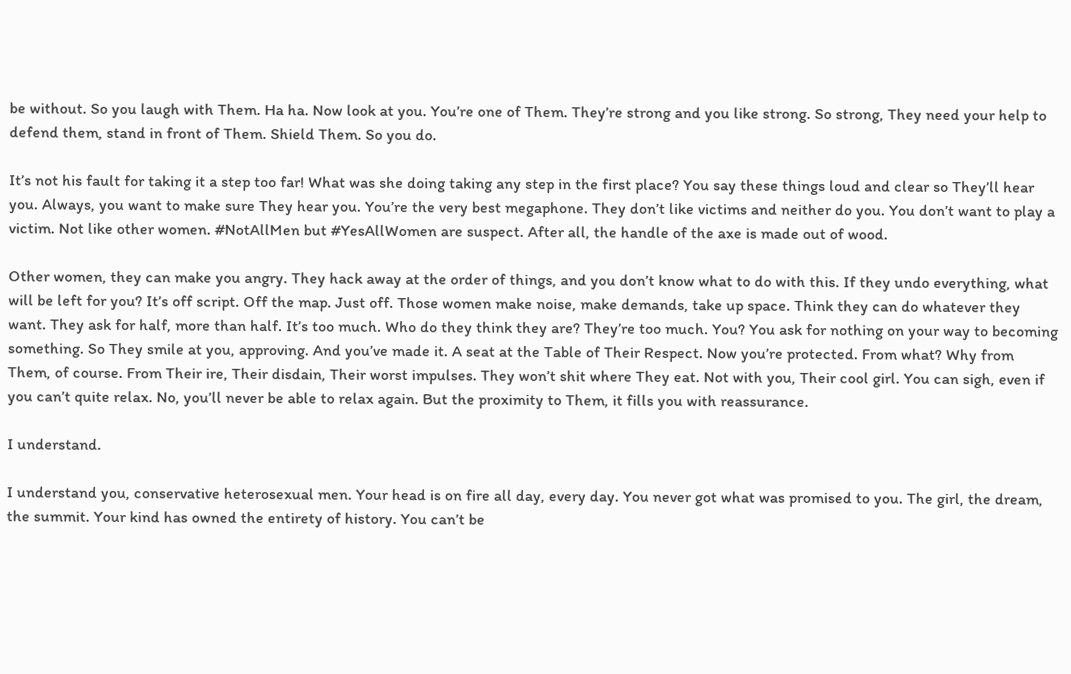be without. So you laugh with Them. Ha ha. Now look at you. You’re one of Them. They’re strong and you like strong. So strong, They need your help to defend them, stand in front of Them. Shield Them. So you do.

It’s not his fault for taking it a step too far! What was she doing taking any step in the first place? You say these things loud and clear so They’ll hear you. Always, you want to make sure They hear you. You’re the very best megaphone. They don’t like victims and neither do you. You don’t want to play a victim. Not like other women. #NotAllMen but #YesAllWomen are suspect. After all, the handle of the axe is made out of wood.

Other women, they can make you angry. They hack away at the order of things, and you don’t know what to do with this. If they undo everything, what will be left for you? It’s off script. Off the map. Just off. Those women make noise, make demands, take up space. Think they can do whatever they want. They ask for half, more than half. It’s too much. Who do they think they are? They’re too much. You? You ask for nothing on your way to becoming something. So They smile at you, approving. And you’ve made it. A seat at the Table of Their Respect. Now you’re protected. From what? Why from Them, of course. From Their ire, Their disdain, Their worst impulses. They won’t shit where They eat. Not with you, Their cool girl. You can sigh, even if you can’t quite relax. No, you’ll never be able to relax again. But the proximity to Them, it fills you with reassurance.

I understand.

I understand you, conservative heterosexual men. Your head is on fire all day, every day. You never got what was promised to you. The girl, the dream, the summit. Your kind has owned the entirety of history. You can’t be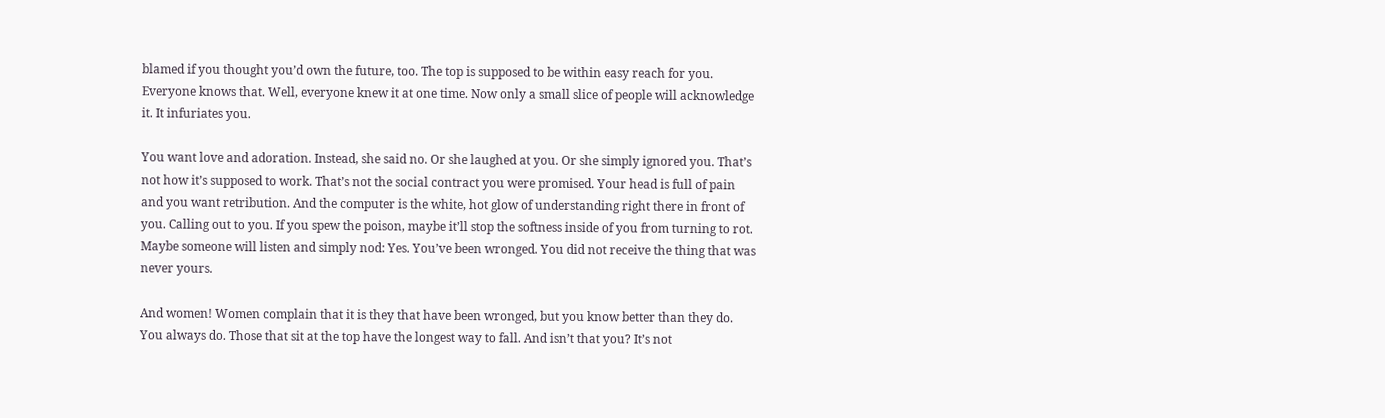blamed if you thought you’d own the future, too. The top is supposed to be within easy reach for you. Everyone knows that. Well, everyone knew it at one time. Now only a small slice of people will acknowledge it. It infuriates you.

You want love and adoration. Instead, she said no. Or she laughed at you. Or she simply ignored you. That’s not how it’s supposed to work. That’s not the social contract you were promised. Your head is full of pain and you want retribution. And the computer is the white, hot glow of understanding right there in front of you. Calling out to you. If you spew the poison, maybe it’ll stop the softness inside of you from turning to rot. Maybe someone will listen and simply nod: Yes. You’ve been wronged. You did not receive the thing that was never yours.

And women! Women complain that it is they that have been wronged, but you know better than they do. You always do. Those that sit at the top have the longest way to fall. And isn’t that you? It’s not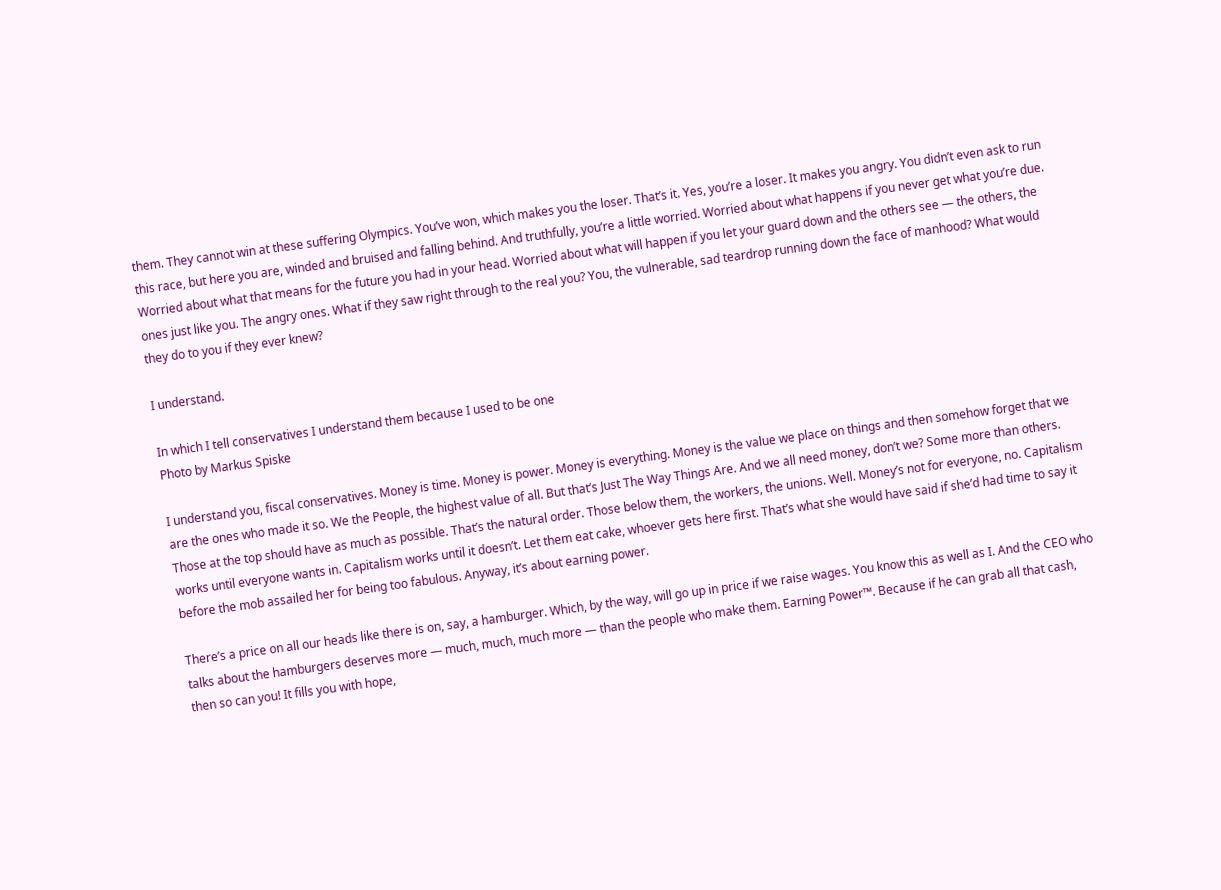them. They cannot win at these suffering Olympics. You’ve won, which makes you the loser. That’s it. Yes, you’re a loser. It makes you angry. You didn’t even ask to run this race, but here you are, winded and bruised and falling behind. And truthfully, you’re a little worried. Worried about what happens if you never get what you’re due. Worried about what that means for the future you had in your head. Worried about what will happen if you let your guard down and the others see — the others, the ones just like you. The angry ones. What if they saw right through to the real you? You, the vulnerable, sad teardrop running down the face of manhood? What would they do to you if they ever knew?

I understand.

In which I tell conservatives I understand them because I used to be one
Photo by Markus Spiske

I understand you, fiscal conservatives. Money is time. Money is power. Money is everything. Money is the value we place on things and then somehow forget that we are the ones who made it so. We the People, the highest value of all. But that’s Just The Way Things Are. And we all need money, don’t we? Some more than others. Those at the top should have as much as possible. That’s the natural order. Those below them, the workers, the unions. Well. Money’s not for everyone, no. Capitalism works until everyone wants in. Capitalism works until it doesn’t. Let them eat cake, whoever gets here first. That’s what she would have said if she’d had time to say it before the mob assailed her for being too fabulous. Anyway, it’s about earning power.

There’s a price on all our heads like there is on, say, a hamburger. Which, by the way, will go up in price if we raise wages. You know this as well as I. And the CEO who talks about the hamburgers deserves more — much, much, much more — than the people who make them. Earning Power™. Because if he can grab all that cash, then so can you! It fills you with hope,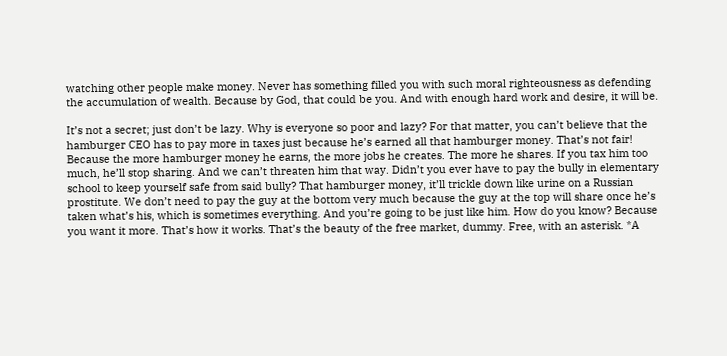watching other people make money. Never has something filled you with such moral righteousness as defending the accumulation of wealth. Because by God, that could be you. And with enough hard work and desire, it will be.

It’s not a secret; just don’t be lazy. Why is everyone so poor and lazy? For that matter, you can’t believe that the hamburger CEO has to pay more in taxes just because he’s earned all that hamburger money. That’s not fair! Because the more hamburger money he earns, the more jobs he creates. The more he shares. If you tax him too much, he’ll stop sharing. And we can’t threaten him that way. Didn’t you ever have to pay the bully in elementary school to keep yourself safe from said bully? That hamburger money, it’ll trickle down like urine on a Russian prostitute. We don’t need to pay the guy at the bottom very much because the guy at the top will share once he’s taken what’s his, which is sometimes everything. And you’re going to be just like him. How do you know? Because you want it more. That’s how it works. That’s the beauty of the free market, dummy. Free, with an asterisk. *A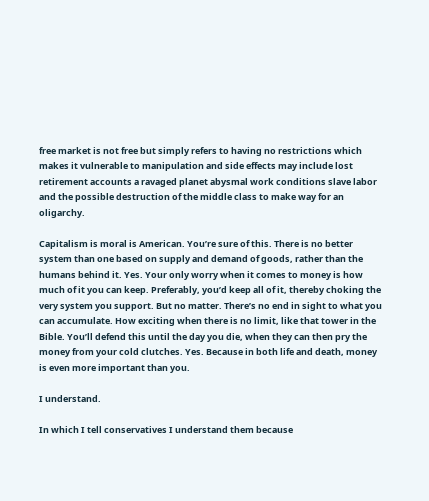free market is not free but simply refers to having no restrictions which makes it vulnerable to manipulation and side effects may include lost retirement accounts a ravaged planet abysmal work conditions slave labor and the possible destruction of the middle class to make way for an oligarchy.

Capitalism is moral is American. You’re sure of this. There is no better system than one based on supply and demand of goods, rather than the humans behind it. Yes. Your only worry when it comes to money is how much of it you can keep. Preferably, you’d keep all of it, thereby choking the very system you support. But no matter. There’s no end in sight to what you can accumulate. How exciting when there is no limit, like that tower in the Bible. You’ll defend this until the day you die, when they can then pry the money from your cold clutches. Yes. Because in both life and death, money is even more important than you.

I understand.

In which I tell conservatives I understand them because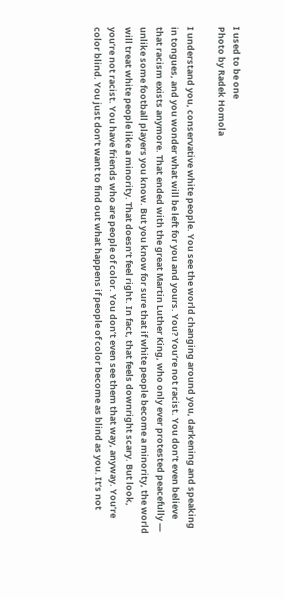I used to be one
Photo by Radek Homola

I understand you, conservative white people. You see the world changing around you, darkening and speaking in tongues, and you wonder what will be left for you and yours. You? You’re not racist. You don’t even believe that racism exists anymore. That ended with the great Martin Luther King, who only ever protested peacefully — unlike some football players you know. But you know for sure that if white people become a minority, the world will treat white people like a minority. That doesn’t feel right. In fact, that feels downright scary. But look, you’re not racist. You have friends who are people of color. You don’t even see them that way, anyway. You’re color blind. You just don’t want to find out what happens if people of color become as blind as you. It’s not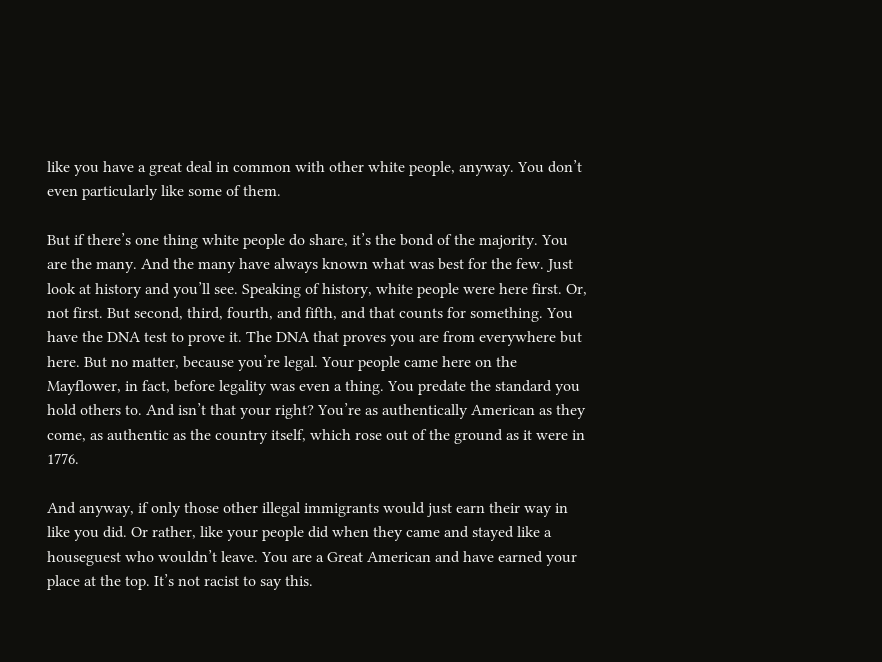like you have a great deal in common with other white people, anyway. You don’t even particularly like some of them.

But if there’s one thing white people do share, it’s the bond of the majority. You are the many. And the many have always known what was best for the few. Just look at history and you’ll see. Speaking of history, white people were here first. Or, not first. But second, third, fourth, and fifth, and that counts for something. You have the DNA test to prove it. The DNA that proves you are from everywhere but here. But no matter, because you’re legal. Your people came here on the Mayflower, in fact, before legality was even a thing. You predate the standard you hold others to. And isn’t that your right? You’re as authentically American as they come, as authentic as the country itself, which rose out of the ground as it were in 1776.

And anyway, if only those other illegal immigrants would just earn their way in like you did. Or rather, like your people did when they came and stayed like a houseguest who wouldn’t leave. You are a Great American and have earned your place at the top. It’s not racist to say this.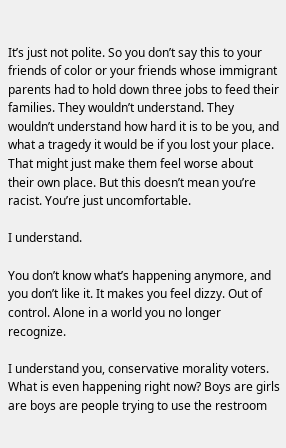It’s just not polite. So you don’t say this to your friends of color or your friends whose immigrant parents had to hold down three jobs to feed their families. They wouldn’t understand. They wouldn’t understand how hard it is to be you, and what a tragedy it would be if you lost your place. That might just make them feel worse about their own place. But this doesn’t mean you’re racist. You’re just uncomfortable.

I understand.

You don’t know what’s happening anymore, and you don’t like it. It makes you feel dizzy. Out of control. Alone in a world you no longer recognize.

I understand you, conservative morality voters. What is even happening right now? Boys are girls are boys are people trying to use the restroom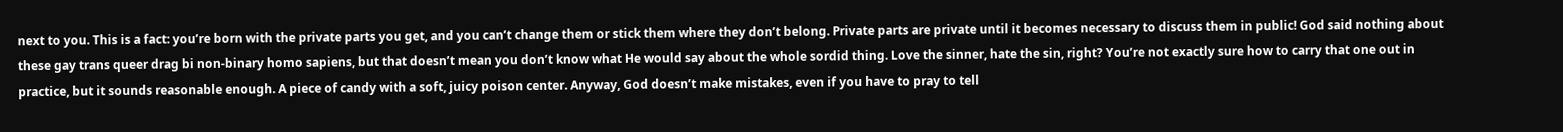next to you. This is a fact: you’re born with the private parts you get, and you can’t change them or stick them where they don’t belong. Private parts are private until it becomes necessary to discuss them in public! God said nothing about these gay trans queer drag bi non-binary homo sapiens, but that doesn’t mean you don’t know what He would say about the whole sordid thing. Love the sinner, hate the sin, right? You’re not exactly sure how to carry that one out in practice, but it sounds reasonable enough. A piece of candy with a soft, juicy poison center. Anyway, God doesn’t make mistakes, even if you have to pray to tell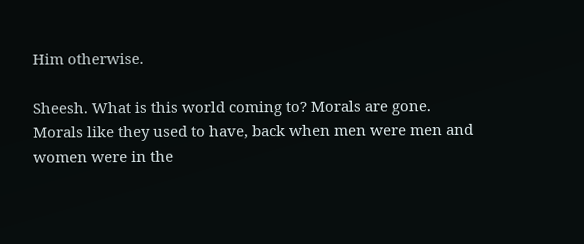Him otherwise.

Sheesh. What is this world coming to? Morals are gone. Morals like they used to have, back when men were men and women were in the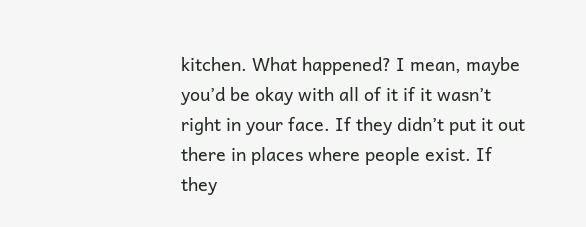kitchen. What happened? I mean, maybe you’d be okay with all of it if it wasn’t right in your face. If they didn’t put it out there in places where people exist. If they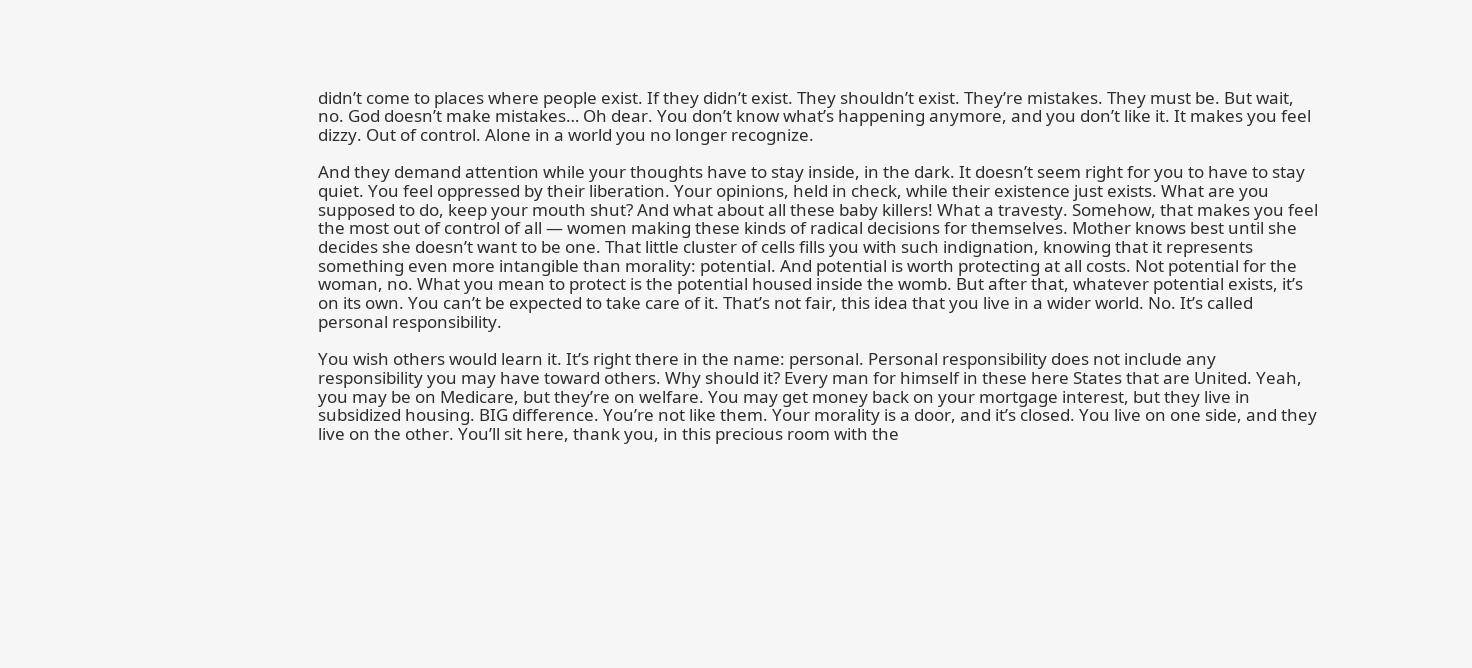didn’t come to places where people exist. If they didn’t exist. They shouldn’t exist. They’re mistakes. They must be. But wait, no. God doesn’t make mistakes… Oh dear. You don’t know what’s happening anymore, and you don’t like it. It makes you feel dizzy. Out of control. Alone in a world you no longer recognize.

And they demand attention while your thoughts have to stay inside, in the dark. It doesn’t seem right for you to have to stay quiet. You feel oppressed by their liberation. Your opinions, held in check, while their existence just exists. What are you supposed to do, keep your mouth shut? And what about all these baby killers! What a travesty. Somehow, that makes you feel the most out of control of all — women making these kinds of radical decisions for themselves. Mother knows best until she decides she doesn’t want to be one. That little cluster of cells fills you with such indignation, knowing that it represents something even more intangible than morality: potential. And potential is worth protecting at all costs. Not potential for the woman, no. What you mean to protect is the potential housed inside the womb. But after that, whatever potential exists, it’s on its own. You can’t be expected to take care of it. That’s not fair, this idea that you live in a wider world. No. It’s called personal responsibility.

You wish others would learn it. It’s right there in the name: personal. Personal responsibility does not include any responsibility you may have toward others. Why should it? Every man for himself in these here States that are United. Yeah, you may be on Medicare, but they’re on welfare. You may get money back on your mortgage interest, but they live in subsidized housing. BIG difference. You’re not like them. Your morality is a door, and it’s closed. You live on one side, and they live on the other. You’ll sit here, thank you, in this precious room with the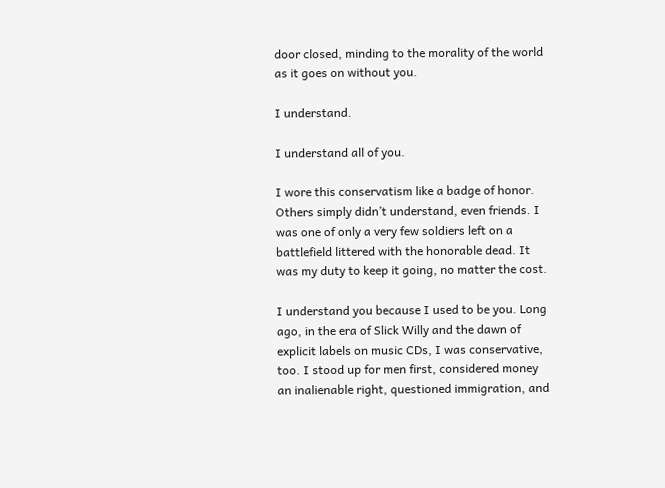door closed, minding to the morality of the world as it goes on without you.

I understand.

I understand all of you.

I wore this conservatism like a badge of honor. Others simply didn’t understand, even friends. I was one of only a very few soldiers left on a battlefield littered with the honorable dead. It was my duty to keep it going, no matter the cost.

I understand you because I used to be you. Long ago, in the era of Slick Willy and the dawn of explicit labels on music CDs, I was conservative, too. I stood up for men first, considered money an inalienable right, questioned immigration, and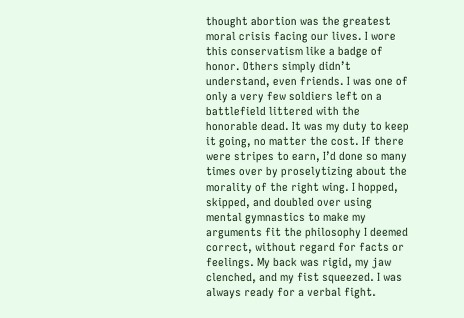thought abortion was the greatest moral crisis facing our lives. I wore this conservatism like a badge of honor. Others simply didn’t understand, even friends. I was one of only a very few soldiers left on a battlefield littered with the honorable dead. It was my duty to keep it going, no matter the cost. If there were stripes to earn, I’d done so many times over by proselytizing about the morality of the right wing. I hopped, skipped, and doubled over using mental gymnastics to make my arguments fit the philosophy I deemed correct, without regard for facts or feelings. My back was rigid, my jaw clenched, and my fist squeezed. I was always ready for a verbal fight.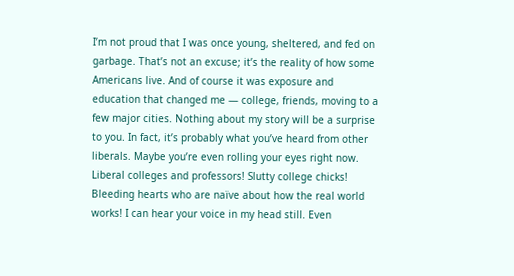I’m not proud that I was once young, sheltered, and fed on garbage. That’s not an excuse; it’s the reality of how some Americans live. And of course it was exposure and education that changed me — college, friends, moving to a few major cities. Nothing about my story will be a surprise to you. In fact, it’s probably what you’ve heard from other liberals. Maybe you’re even rolling your eyes right now. Liberal colleges and professors! Slutty college chicks! Bleeding hearts who are naïve about how the real world works! I can hear your voice in my head still. Even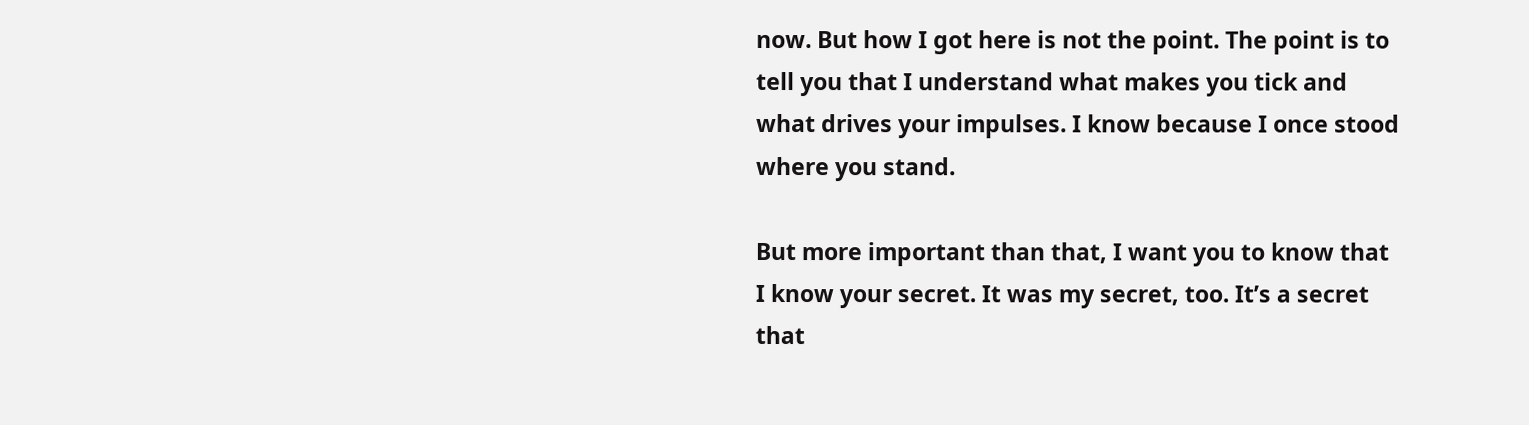now. But how I got here is not the point. The point is to tell you that I understand what makes you tick and what drives your impulses. I know because I once stood where you stand.

But more important than that, I want you to know that I know your secret. It was my secret, too. It’s a secret that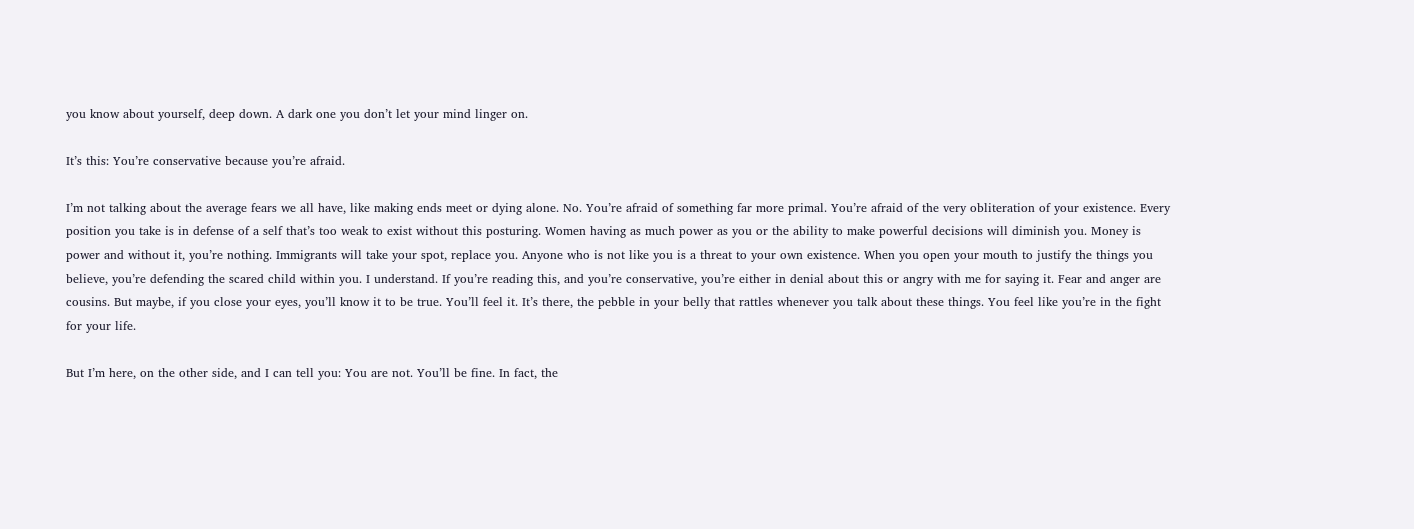you know about yourself, deep down. A dark one you don’t let your mind linger on.

It’s this: You’re conservative because you’re afraid.

I’m not talking about the average fears we all have, like making ends meet or dying alone. No. You’re afraid of something far more primal. You’re afraid of the very obliteration of your existence. Every position you take is in defense of a self that’s too weak to exist without this posturing. Women having as much power as you or the ability to make powerful decisions will diminish you. Money is power and without it, you’re nothing. Immigrants will take your spot, replace you. Anyone who is not like you is a threat to your own existence. When you open your mouth to justify the things you believe, you’re defending the scared child within you. I understand. If you’re reading this, and you’re conservative, you’re either in denial about this or angry with me for saying it. Fear and anger are cousins. But maybe, if you close your eyes, you’ll know it to be true. You’ll feel it. It’s there, the pebble in your belly that rattles whenever you talk about these things. You feel like you’re in the fight for your life.

But I’m here, on the other side, and I can tell you: You are not. You’ll be fine. In fact, the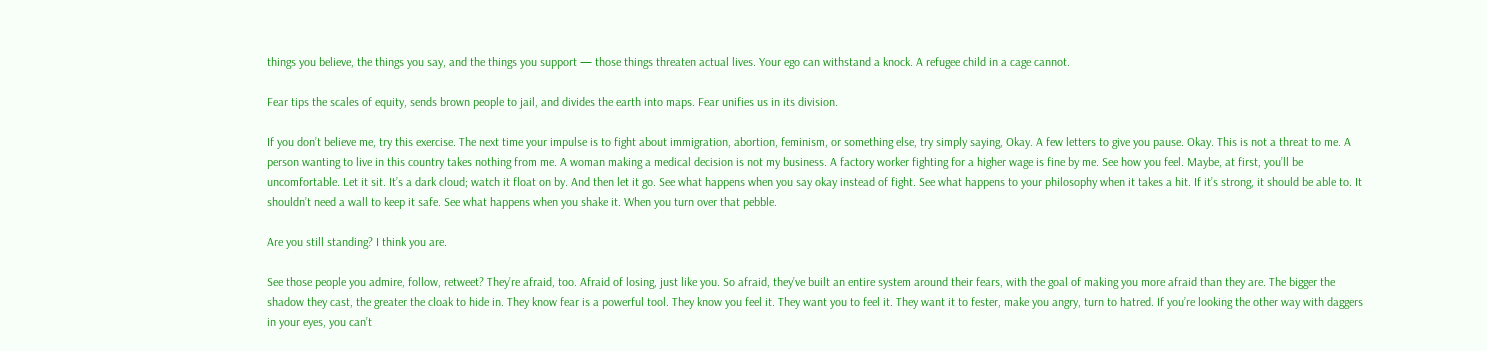things you believe, the things you say, and the things you support — those things threaten actual lives. Your ego can withstand a knock. A refugee child in a cage cannot.

Fear tips the scales of equity, sends brown people to jail, and divides the earth into maps. Fear unifies us in its division.

If you don’t believe me, try this exercise. The next time your impulse is to fight about immigration, abortion, feminism, or something else, try simply saying, Okay. A few letters to give you pause. Okay. This is not a threat to me. A person wanting to live in this country takes nothing from me. A woman making a medical decision is not my business. A factory worker fighting for a higher wage is fine by me. See how you feel. Maybe, at first, you’ll be uncomfortable. Let it sit. It’s a dark cloud; watch it float on by. And then let it go. See what happens when you say okay instead of fight. See what happens to your philosophy when it takes a hit. If it’s strong, it should be able to. It shouldn’t need a wall to keep it safe. See what happens when you shake it. When you turn over that pebble.

Are you still standing? I think you are.

See those people you admire, follow, retweet? They’re afraid, too. Afraid of losing, just like you. So afraid, they’ve built an entire system around their fears, with the goal of making you more afraid than they are. The bigger the shadow they cast, the greater the cloak to hide in. They know fear is a powerful tool. They know you feel it. They want you to feel it. They want it to fester, make you angry, turn to hatred. If you’re looking the other way with daggers in your eyes, you can’t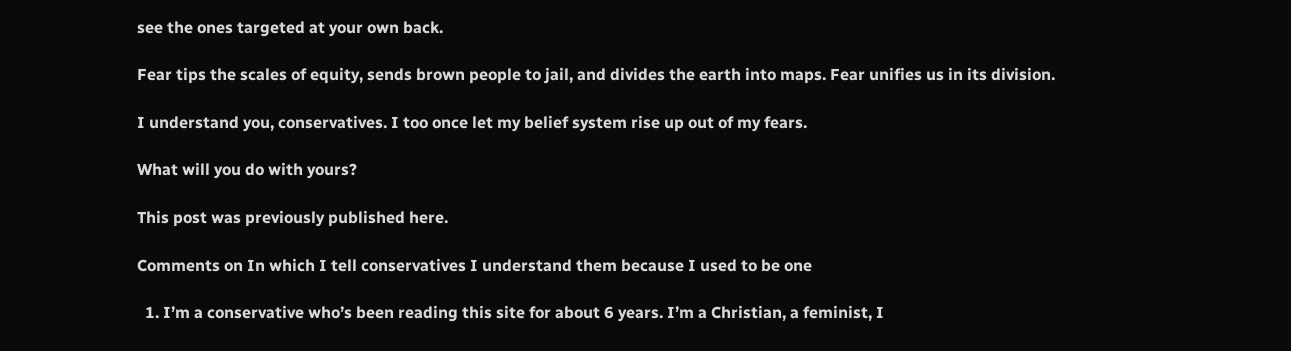see the ones targeted at your own back.

Fear tips the scales of equity, sends brown people to jail, and divides the earth into maps. Fear unifies us in its division.

I understand you, conservatives. I too once let my belief system rise up out of my fears.

What will you do with yours?

This post was previously published here.

Comments on In which I tell conservatives I understand them because I used to be one

  1. I’m a conservative who’s been reading this site for about 6 years. I’m a Christian, a feminist, I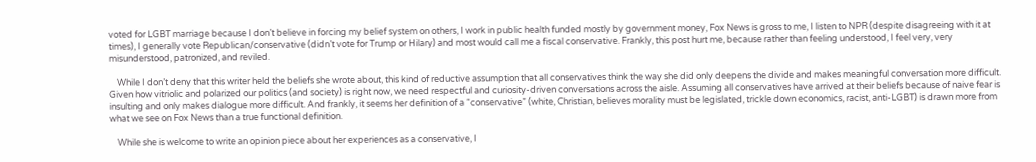voted for LGBT marriage because I don’t believe in forcing my belief system on others, I work in public health funded mostly by government money, Fox News is gross to me, I listen to NPR (despite disagreeing with it at times), I generally vote Republican/conservative (didn’t vote for Trump or Hilary) and most would call me a fiscal conservative. Frankly, this post hurt me, because rather than feeling understood, I feel very, very misunderstood, patronized, and reviled.

    While I don’t deny that this writer held the beliefs she wrote about, this kind of reductive assumption that all conservatives think the way she did only deepens the divide and makes meaningful conversation more difficult. Given how vitriolic and polarized our politics (and society) is right now, we need respectful and curiosity-driven conversations across the aisle. Assuming all conservatives have arrived at their beliefs because of naive fear is insulting and only makes dialogue more difficult. And frankly, it seems her definition of a “conservative” (white, Christian, believes morality must be legislated, trickle down economics, racist, anti-LGBT) is drawn more from what we see on Fox News than a true functional definition.

    While she is welcome to write an opinion piece about her experiences as a conservative, I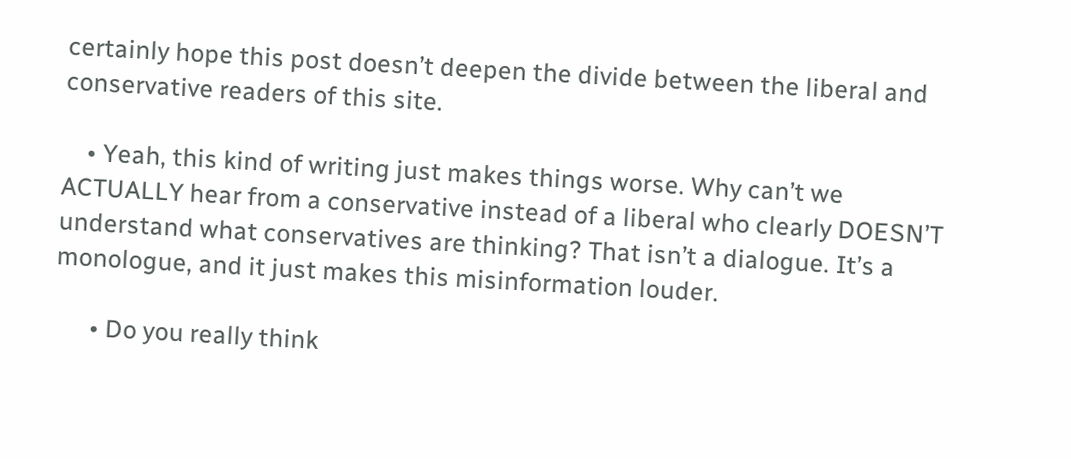certainly hope this post doesn’t deepen the divide between the liberal and conservative readers of this site.

    • Yeah, this kind of writing just makes things worse. Why can’t we ACTUALLY hear from a conservative instead of a liberal who clearly DOESN’T understand what conservatives are thinking? That isn’t a dialogue. It’s a monologue, and it just makes this misinformation louder.

      • Do you really think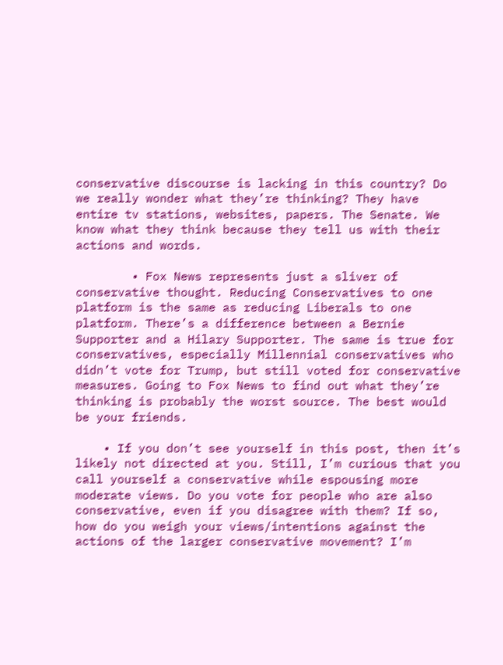conservative discourse is lacking in this country? Do we really wonder what they’re thinking? They have entire tv stations, websites, papers. The Senate. We know what they think because they tell us with their actions and words.

        • Fox News represents just a sliver of conservative thought. Reducing Conservatives to one platform is the same as reducing Liberals to one platform. There’s a difference between a Bernie Supporter and a Hilary Supporter. The same is true for conservatives, especially Millennial conservatives who didn’t vote for Trump, but still voted for conservative measures. Going to Fox News to find out what they’re thinking is probably the worst source. The best would be your friends.

    • If you don’t see yourself in this post, then it’s likely not directed at you. Still, I’m curious that you call yourself a conservative while espousing more moderate views. Do you vote for people who are also conservative, even if you disagree with them? If so, how do you weigh your views/intentions against the actions of the larger conservative movement? I’m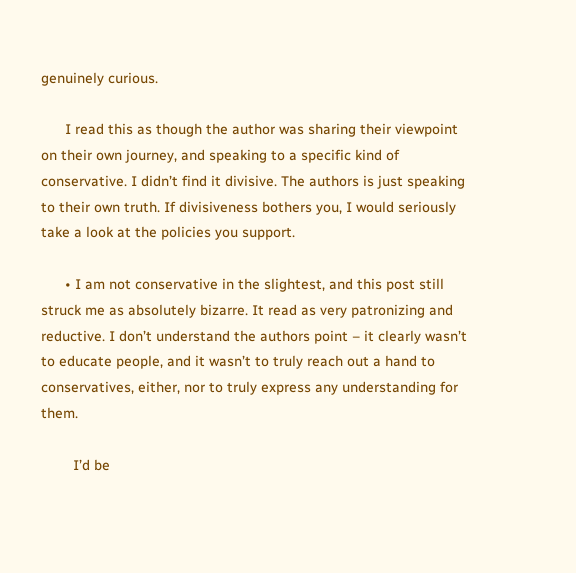genuinely curious.

      I read this as though the author was sharing their viewpoint on their own journey, and speaking to a specific kind of conservative. I didn’t find it divisive. The authors is just speaking to their own truth. If divisiveness bothers you, I would seriously take a look at the policies you support.

      • I am not conservative in the slightest, and this post still struck me as absolutely bizarre. It read as very patronizing and reductive. I don’t understand the authors point – it clearly wasn’t to educate people, and it wasn’t to truly reach out a hand to conservatives, either, nor to truly express any understanding for them.

        I’d be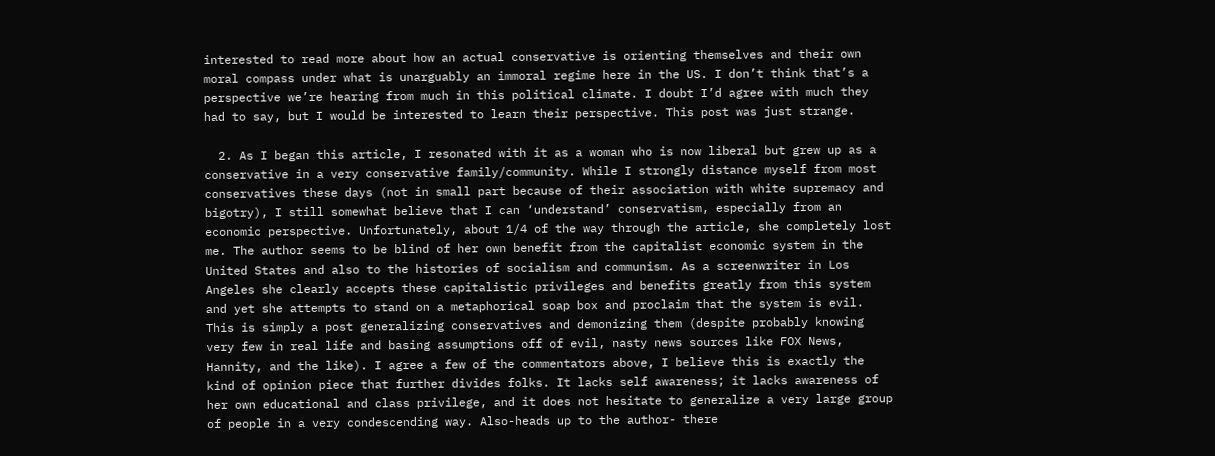interested to read more about how an actual conservative is orienting themselves and their own moral compass under what is unarguably an immoral regime here in the US. I don’t think that’s a perspective we’re hearing from much in this political climate. I doubt I’d agree with much they had to say, but I would be interested to learn their perspective. This post was just strange.

  2. As I began this article, I resonated with it as a woman who is now liberal but grew up as a conservative in a very conservative family/community. While I strongly distance myself from most conservatives these days (not in small part because of their association with white supremacy and bigotry), I still somewhat believe that I can ‘understand’ conservatism, especially from an economic perspective. Unfortunately, about 1/4 of the way through the article, she completely lost me. The author seems to be blind of her own benefit from the capitalist economic system in the United States and also to the histories of socialism and communism. As a screenwriter in Los Angeles she clearly accepts these capitalistic privileges and benefits greatly from this system and yet she attempts to stand on a metaphorical soap box and proclaim that the system is evil. This is simply a post generalizing conservatives and demonizing them (despite probably knowing very few in real life and basing assumptions off of evil, nasty news sources like FOX News, Hannity, and the like). I agree a few of the commentators above, I believe this is exactly the kind of opinion piece that further divides folks. It lacks self awareness; it lacks awareness of her own educational and class privilege, and it does not hesitate to generalize a very large group of people in a very condescending way. Also-heads up to the author- there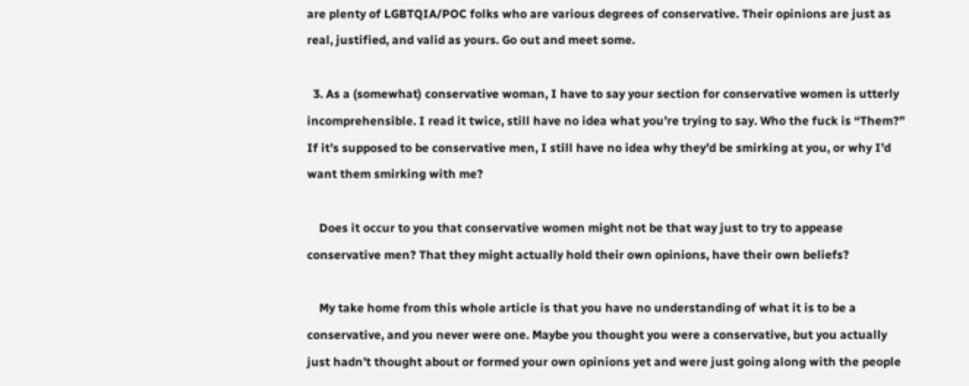are plenty of LGBTQIA/POC folks who are various degrees of conservative. Their opinions are just as real, justified, and valid as yours. Go out and meet some.

  3. As a (somewhat) conservative woman, I have to say your section for conservative women is utterly incomprehensible. I read it twice, still have no idea what you’re trying to say. Who the fuck is “Them?” If it’s supposed to be conservative men, I still have no idea why they’d be smirking at you, or why I’d want them smirking with me?

    Does it occur to you that conservative women might not be that way just to try to appease conservative men? That they might actually hold their own opinions, have their own beliefs?

    My take home from this whole article is that you have no understanding of what it is to be a conservative, and you never were one. Maybe you thought you were a conservative, but you actually just hadn’t thought about or formed your own opinions yet and were just going along with the people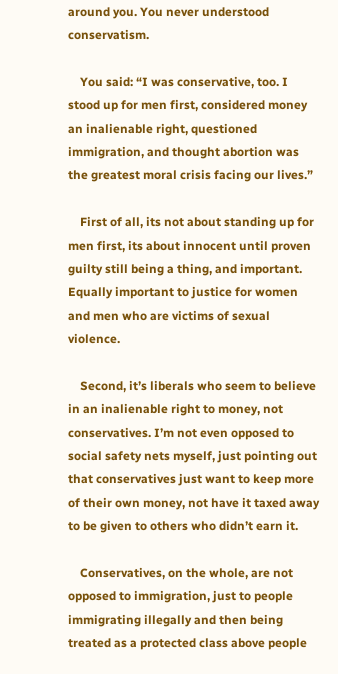around you. You never understood conservatism.

    You said: “I was conservative, too. I stood up for men first, considered money an inalienable right, questioned immigration, and thought abortion was the greatest moral crisis facing our lives.”

    First of all, its not about standing up for men first, its about innocent until proven guilty still being a thing, and important. Equally important to justice for women and men who are victims of sexual violence.

    Second, it’s liberals who seem to believe in an inalienable right to money, not conservatives. I’m not even opposed to social safety nets myself, just pointing out that conservatives just want to keep more of their own money, not have it taxed away to be given to others who didn’t earn it.

    Conservatives, on the whole, are not opposed to immigration, just to people immigrating illegally and then being treated as a protected class above people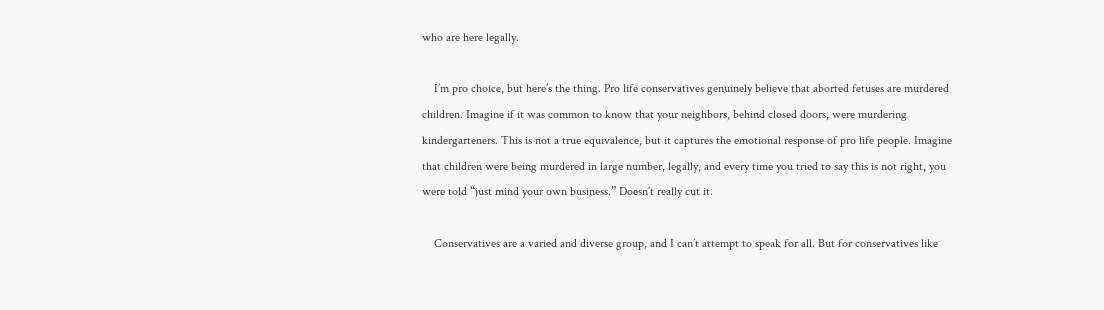who are here legally.

    I’m pro choice, but here’s the thing. Pro life conservatives genuinely believe that aborted fetuses are murdered children. Imagine if it was common to know that your neighbors, behind closed doors, were murdering kindergarteners. This is not a true equivalence, but it captures the emotional response of pro life people. Imagine that children were being murdered in large number, legally, and every time you tried to say this is not right, you were told “just mind your own business.” Doesn’t really cut it.

    Conservatives are a varied and diverse group, and I can’t attempt to speak for all. But for conservatives like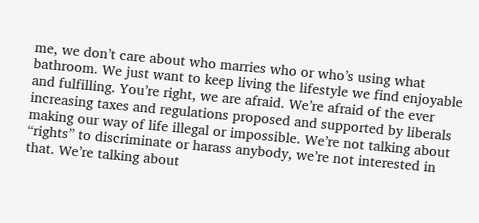me, we don’t care about who marries who or who’s using what bathroom. We just want to keep living the lifestyle we find enjoyable and fulfilling. You’re right, we are afraid. We’re afraid of the ever increasing taxes and regulations proposed and supported by liberals making our way of life illegal or impossible. We’re not talking about “rights” to discriminate or harass anybody, we’re not interested in that. We’re talking about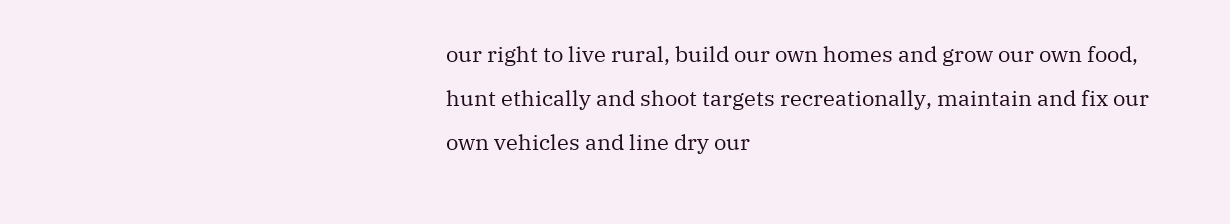our right to live rural, build our own homes and grow our own food, hunt ethically and shoot targets recreationally, maintain and fix our own vehicles and line dry our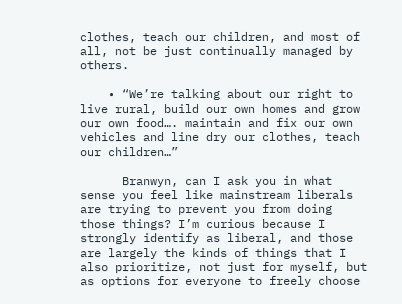clothes, teach our children, and most of all, not be just continually managed by others.

    • “We’re talking about our right to live rural, build our own homes and grow our own food…. maintain and fix our own vehicles and line dry our clothes, teach our children…”

      Branwyn, can I ask you in what sense you feel like mainstream liberals are trying to prevent you from doing those things? I’m curious because I strongly identify as liberal, and those are largely the kinds of things that I also prioritize, not just for myself, but as options for everyone to freely choose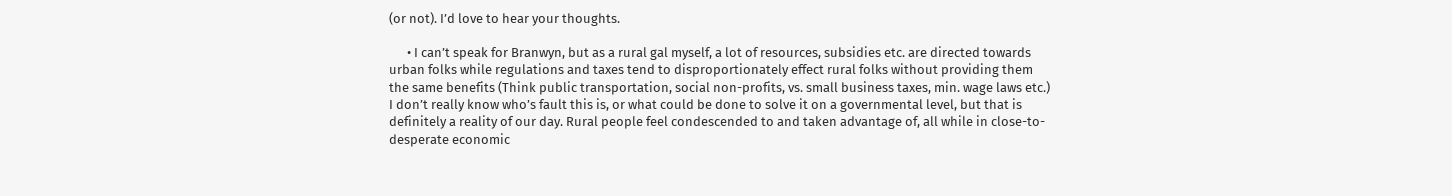(or not). I’d love to hear your thoughts.

      • I can’t speak for Branwyn, but as a rural gal myself, a lot of resources, subsidies etc. are directed towards urban folks while regulations and taxes tend to disproportionately effect rural folks without providing them the same benefits (Think public transportation, social non-profits, vs. small business taxes, min. wage laws etc.) I don’t really know who’s fault this is, or what could be done to solve it on a governmental level, but that is definitely a reality of our day. Rural people feel condescended to and taken advantage of, all while in close-to-desperate economic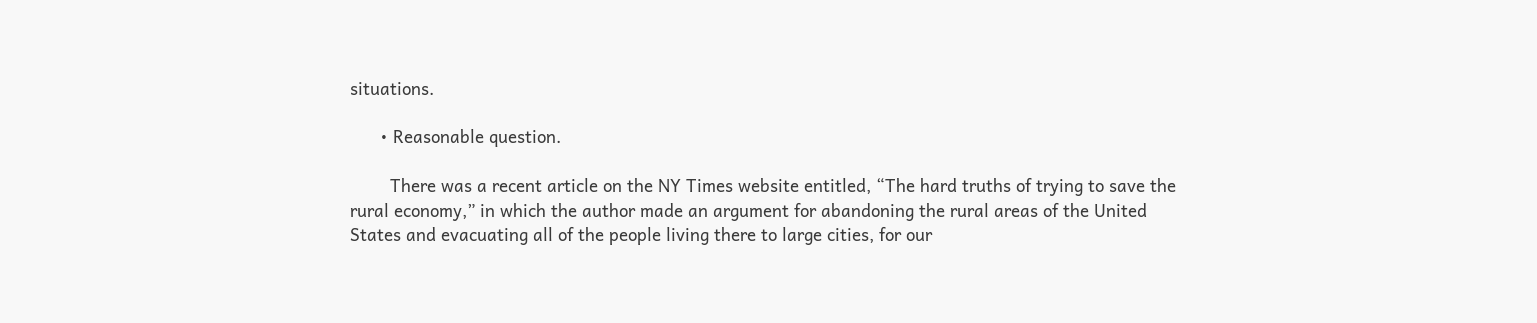situations.

      • Reasonable question.

        There was a recent article on the NY Times website entitled, “The hard truths of trying to save the rural economy,” in which the author made an argument for abandoning the rural areas of the United States and evacuating all of the people living there to large cities, for our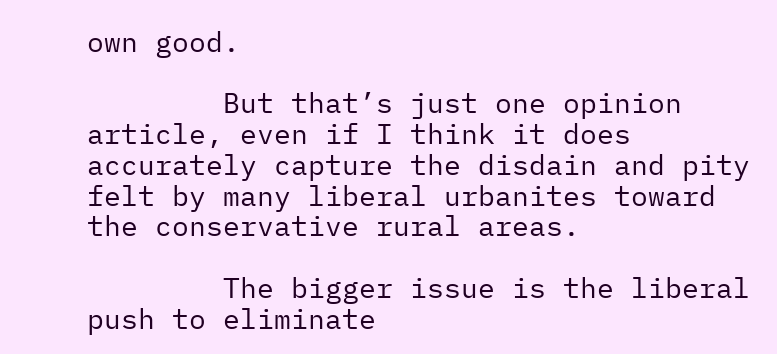own good.

        But that’s just one opinion article, even if I think it does accurately capture the disdain and pity felt by many liberal urbanites toward the conservative rural areas.

        The bigger issue is the liberal push to eliminate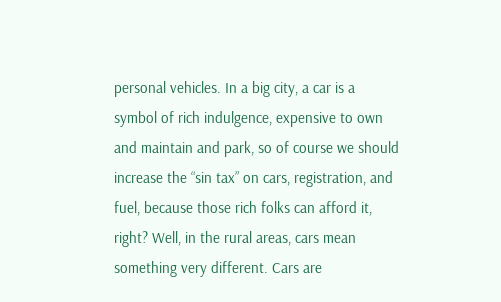personal vehicles. In a big city, a car is a symbol of rich indulgence, expensive to own and maintain and park, so of course we should increase the “sin tax” on cars, registration, and fuel, because those rich folks can afford it, right? Well, in the rural areas, cars mean something very different. Cars are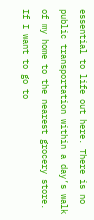essential to life out here. There is no public transportation within a day’s walk of my home to the nearest grocery store. If I want to go to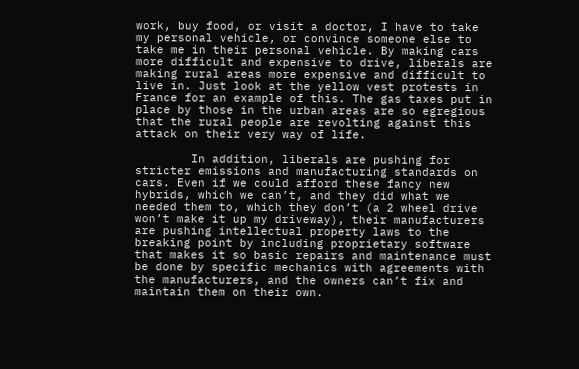work, buy food, or visit a doctor, I have to take my personal vehicle, or convince someone else to take me in their personal vehicle. By making cars more difficult and expensive to drive, liberals are making rural areas more expensive and difficult to live in. Just look at the yellow vest protests in France for an example of this. The gas taxes put in place by those in the urban areas are so egregious that the rural people are revolting against this attack on their very way of life.

        In addition, liberals are pushing for stricter emissions and manufacturing standards on cars. Even if we could afford these fancy new hybrids, which we can’t, and they did what we needed them to, which they don’t (a 2 wheel drive won’t make it up my driveway), their manufacturers are pushing intellectual property laws to the breaking point by including proprietary software that makes it so basic repairs and maintenance must be done by specific mechanics with agreements with the manufacturers, and the owners can’t fix and maintain them on their own.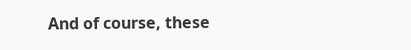And of course, these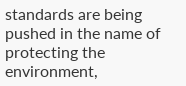standards are being pushed in the name of protecting the environment,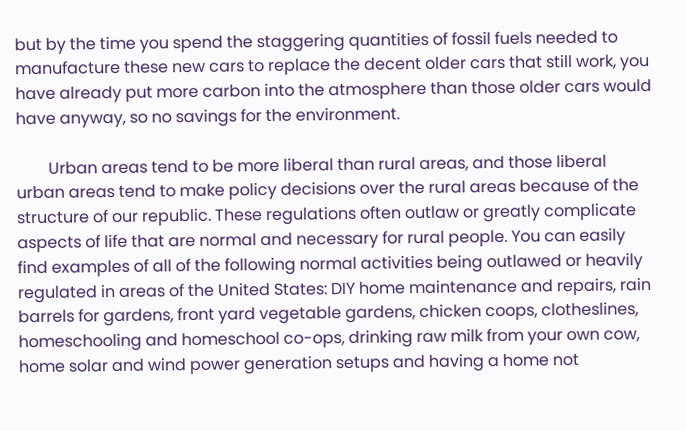but by the time you spend the staggering quantities of fossil fuels needed to manufacture these new cars to replace the decent older cars that still work, you have already put more carbon into the atmosphere than those older cars would have anyway, so no savings for the environment.

        Urban areas tend to be more liberal than rural areas, and those liberal urban areas tend to make policy decisions over the rural areas because of the structure of our republic. These regulations often outlaw or greatly complicate aspects of life that are normal and necessary for rural people. You can easily find examples of all of the following normal activities being outlawed or heavily regulated in areas of the United States: DIY home maintenance and repairs, rain barrels for gardens, front yard vegetable gardens, chicken coops, clotheslines, homeschooling and homeschool co-ops, drinking raw milk from your own cow, home solar and wind power generation setups and having a home not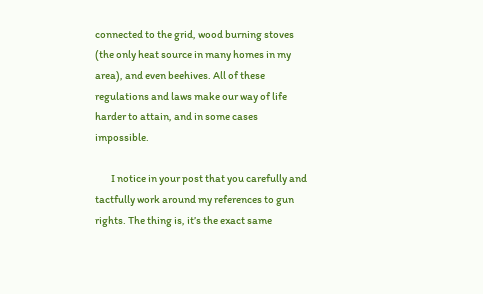connected to the grid, wood burning stoves (the only heat source in many homes in my area), and even beehives. All of these regulations and laws make our way of life harder to attain, and in some cases impossible.

        I notice in your post that you carefully and tactfully work around my references to gun rights. The thing is, it’s the exact same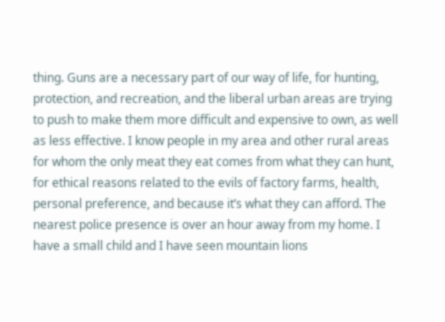thing. Guns are a necessary part of our way of life, for hunting, protection, and recreation, and the liberal urban areas are trying to push to make them more difficult and expensive to own, as well as less effective. I know people in my area and other rural areas for whom the only meat they eat comes from what they can hunt, for ethical reasons related to the evils of factory farms, health, personal preference, and because it’s what they can afford. The nearest police presence is over an hour away from my home. I have a small child and I have seen mountain lions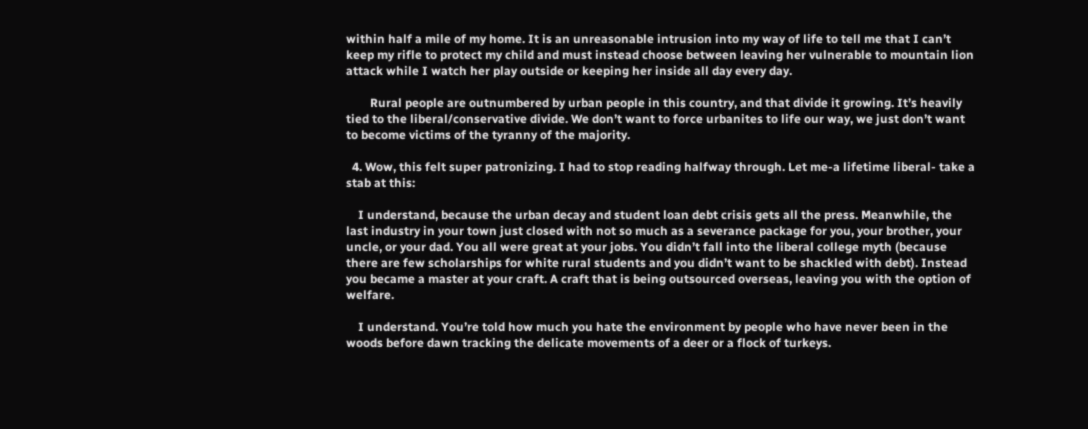within half a mile of my home. It is an unreasonable intrusion into my way of life to tell me that I can’t keep my rifle to protect my child and must instead choose between leaving her vulnerable to mountain lion attack while I watch her play outside or keeping her inside all day every day.

        Rural people are outnumbered by urban people in this country, and that divide it growing. It’s heavily tied to the liberal/conservative divide. We don’t want to force urbanites to life our way, we just don’t want to become victims of the tyranny of the majority.

  4. Wow, this felt super patronizing. I had to stop reading halfway through. Let me-a lifetime liberal- take a stab at this:

    I understand, because the urban decay and student loan debt crisis gets all the press. Meanwhile, the last industry in your town just closed with not so much as a severance package for you, your brother, your uncle, or your dad. You all were great at your jobs. You didn’t fall into the liberal college myth (because there are few scholarships for white rural students and you didn’t want to be shackled with debt). Instead you became a master at your craft. A craft that is being outsourced overseas, leaving you with the option of welfare.

    I understand. You’re told how much you hate the environment by people who have never been in the woods before dawn tracking the delicate movements of a deer or a flock of turkeys.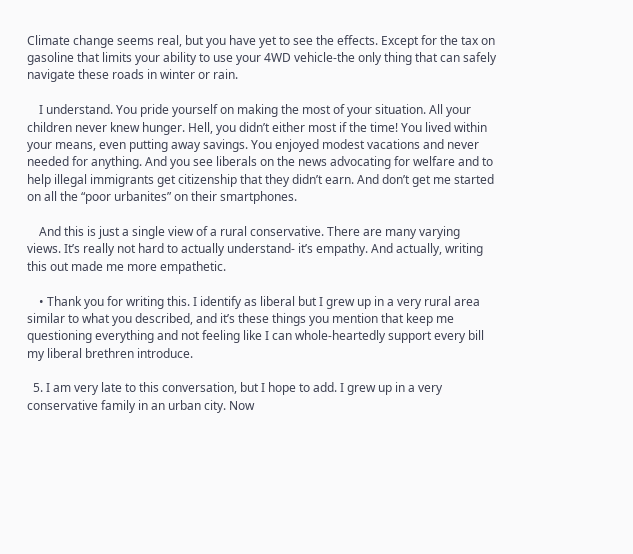Climate change seems real, but you have yet to see the effects. Except for the tax on gasoline that limits your ability to use your 4WD vehicle-the only thing that can safely navigate these roads in winter or rain.

    I understand. You pride yourself on making the most of your situation. All your children never knew hunger. Hell, you didn’t either most if the time! You lived within your means, even putting away savings. You enjoyed modest vacations and never needed for anything. And you see liberals on the news advocating for welfare and to help illegal immigrants get citizenship that they didn’t earn. And don’t get me started on all the “poor urbanites” on their smartphones.

    And this is just a single view of a rural conservative. There are many varying views. It’s really not hard to actually understand- it’s empathy. And actually, writing this out made me more empathetic.

    • Thank you for writing this. I identify as liberal but I grew up in a very rural area similar to what you described, and it’s these things you mention that keep me questioning everything and not feeling like I can whole-heartedly support every bill my liberal brethren introduce.

  5. I am very late to this conversation, but I hope to add. I grew up in a very conservative family in an urban city. Now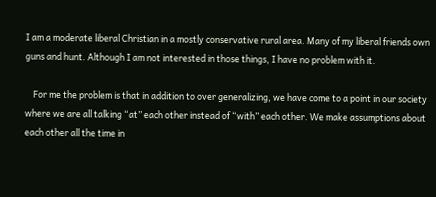I am a moderate liberal Christian in a mostly conservative rural area. Many of my liberal friends own guns and hunt. Although I am not interested in those things, I have no problem with it.

    For me the problem is that in addition to over generalizing, we have come to a point in our society where we are all talking “at” each other instead of “with” each other. We make assumptions about each other all the time in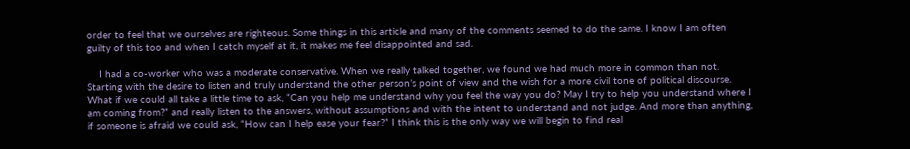order to feel that we ourselves are righteous. Some things in this article and many of the comments seemed to do the same. I know I am often guilty of this too and when I catch myself at it, it makes me feel disappointed and sad.

    I had a co-worker who was a moderate conservative. When we really talked together, we found we had much more in common than not. Starting with the desire to listen and truly understand the other person’s point of view and the wish for a more civil tone of political discourse. What if we could all take a little time to ask, “Can you help me understand why you feel the way you do? May I try to help you understand where I am coming from?” and really listen to the answers, without assumptions and with the intent to understand and not judge. And more than anything, if someone is afraid we could ask, “How can I help ease your fear?” I think this is the only way we will begin to find real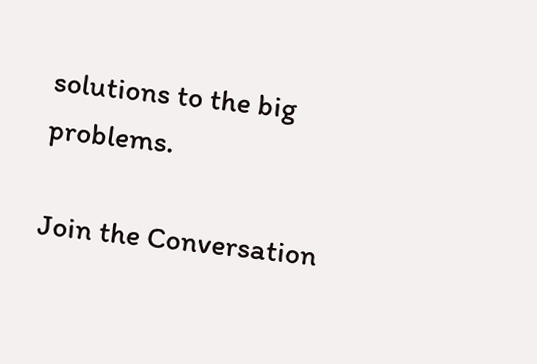solutions to the big problems.

Join the Conversation